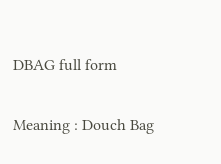DBAG full form

Meaning : Douch Bag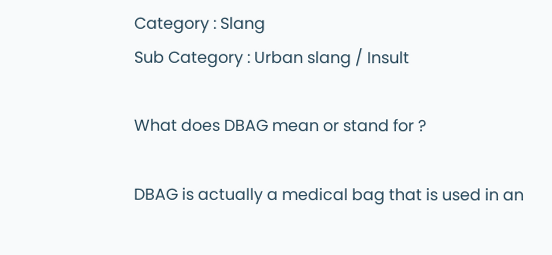Category : Slang
Sub Category : Urban slang / Insult

What does DBAG mean or stand for ?

DBAG is actually a medical bag that is used in an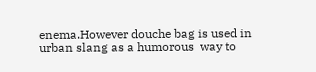enema.However douche bag is used in urban slang as a humorous  way to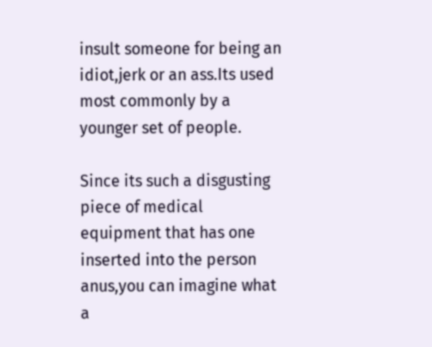insult someone for being an idiot,jerk or an ass.Its used most commonly by a younger set of people.

Since its such a disgusting piece of medical equipment that has one inserted into the person anus,you can imagine what a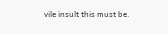vile insult this must be.